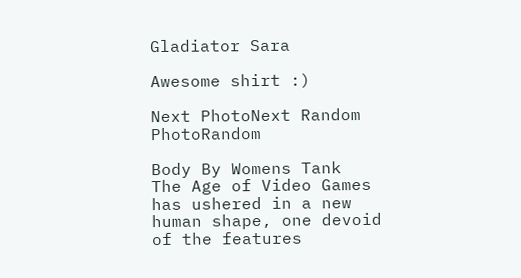Gladiator Sara

Awesome shirt :)

Next PhotoNext Random PhotoRandom

Body By Womens Tank
The Age of Video Games has ushered in a new human shape, one devoid of the features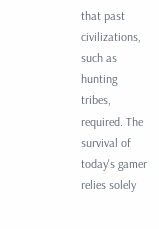that past civilizations, such as hunting tribes, required. The survival of today's gamer relies solely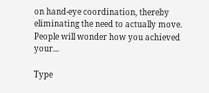on hand-eye coordination, thereby eliminating the need to actually move. People will wonder how you achieved your...

Type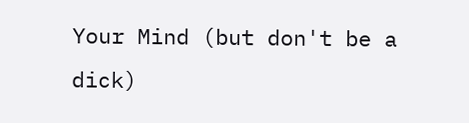Your Mind (but don't be a dick)